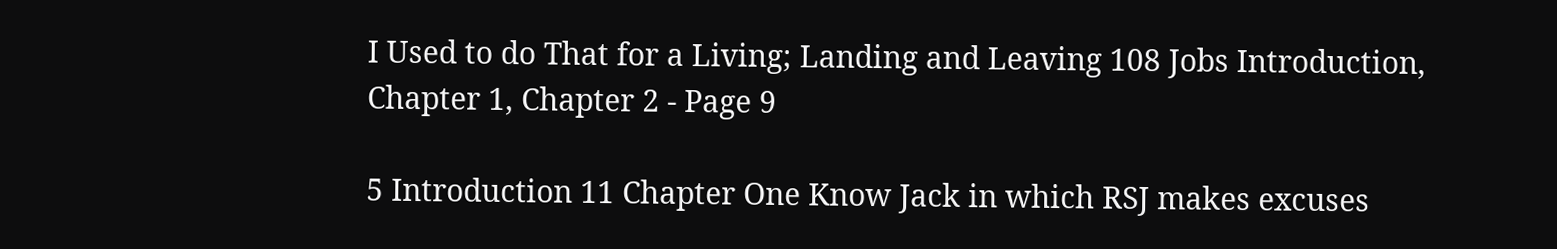I Used to do That for a Living; Landing and Leaving 108 Jobs Introduction, Chapter 1, Chapter 2 - Page 9

5 Introduction 11 Chapter One Know Jack in which RSJ makes excuses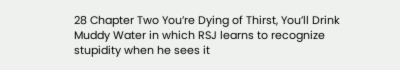28 Chapter Two You’re Dying of Thirst, You’ll Drink Muddy Water in which RSJ learns to recognize stupidity when he sees it